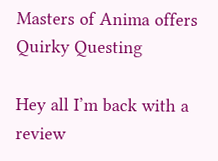Masters of Anima offers Quirky Questing

Hey all I’m back with a review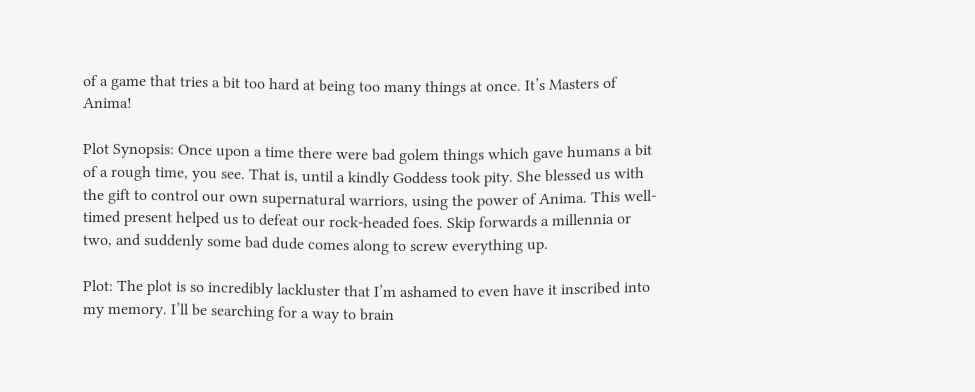of a game that tries a bit too hard at being too many things at once. It’s Masters of Anima!

Plot Synopsis: Once upon a time there were bad golem things which gave humans a bit of a rough time, you see. That is, until a kindly Goddess took pity. She blessed us with the gift to control our own supernatural warriors, using the power of Anima. This well-timed present helped us to defeat our rock-headed foes. Skip forwards a millennia or two, and suddenly some bad dude comes along to screw everything up.

Plot: The plot is so incredibly lackluster that I’m ashamed to even have it inscribed into my memory. I’ll be searching for a way to brain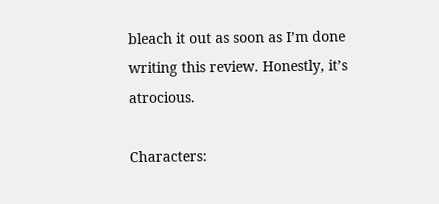bleach it out as soon as I’m done writing this review. Honestly, it’s atrocious.

Characters: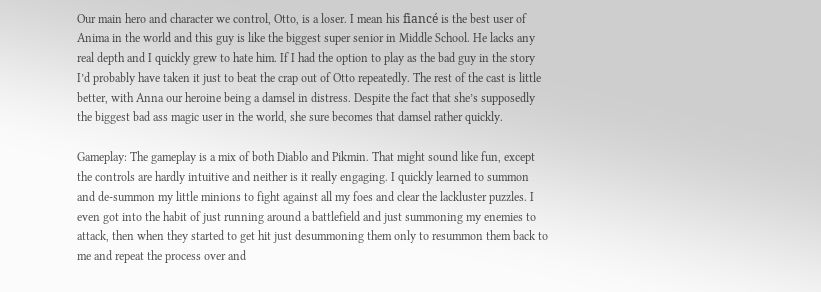Our main hero and character we control, Otto, is a loser. I mean his fiancé is the best user of Anima in the world and this guy is like the biggest super senior in Middle School. He lacks any real depth and I quickly grew to hate him. If I had the option to play as the bad guy in the story I’d probably have taken it just to beat the crap out of Otto repeatedly. The rest of the cast is little better, with Anna our heroine being a damsel in distress. Despite the fact that she’s supposedly the biggest bad ass magic user in the world, she sure becomes that damsel rather quickly.

Gameplay: The gameplay is a mix of both Diablo and Pikmin. That might sound like fun, except the controls are hardly intuitive and neither is it really engaging. I quickly learned to summon and de-summon my little minions to fight against all my foes and clear the lackluster puzzles. I even got into the habit of just running around a battlefield and just summoning my enemies to attack, then when they started to get hit just desummoning them only to resummon them back to me and repeat the process over and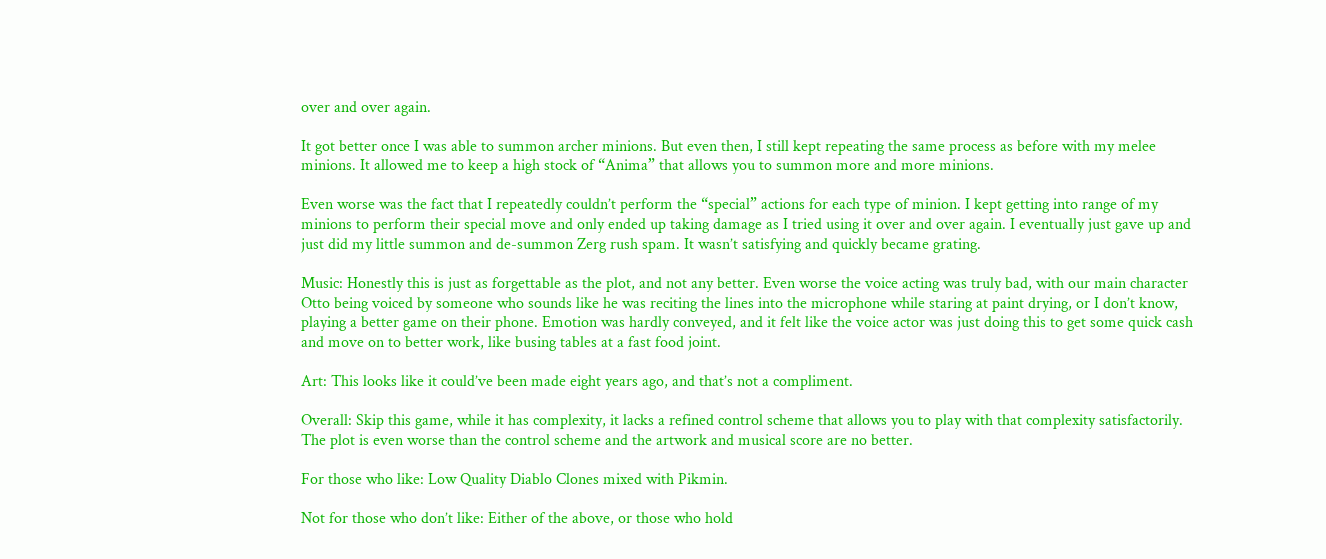over and over again.

It got better once I was able to summon archer minions. But even then, I still kept repeating the same process as before with my melee minions. It allowed me to keep a high stock of “Anima” that allows you to summon more and more minions.

Even worse was the fact that I repeatedly couldn’t perform the “special” actions for each type of minion. I kept getting into range of my minions to perform their special move and only ended up taking damage as I tried using it over and over again. I eventually just gave up and just did my little summon and de-summon Zerg rush spam. It wasn’t satisfying and quickly became grating.

Music: Honestly this is just as forgettable as the plot, and not any better. Even worse the voice acting was truly bad, with our main character Otto being voiced by someone who sounds like he was reciting the lines into the microphone while staring at paint drying, or I don’t know, playing a better game on their phone. Emotion was hardly conveyed, and it felt like the voice actor was just doing this to get some quick cash and move on to better work, like busing tables at a fast food joint.

Art: This looks like it could’ve been made eight years ago, and that’s not a compliment.

Overall: Skip this game, while it has complexity, it lacks a refined control scheme that allows you to play with that complexity satisfactorily. The plot is even worse than the control scheme and the artwork and musical score are no better.

For those who like: Low Quality Diablo Clones mixed with Pikmin.

Not for those who don’t like: Either of the above, or those who hold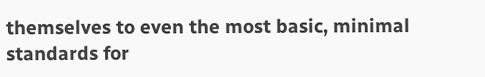themselves to even the most basic, minimal standards for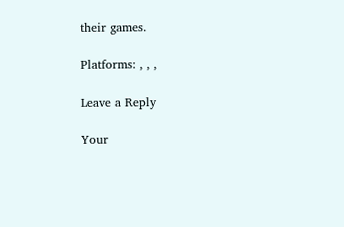their games.

Platforms: , , ,

Leave a Reply

Your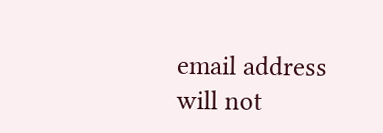email address will not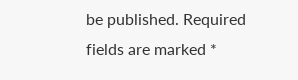be published. Required fields are marked *